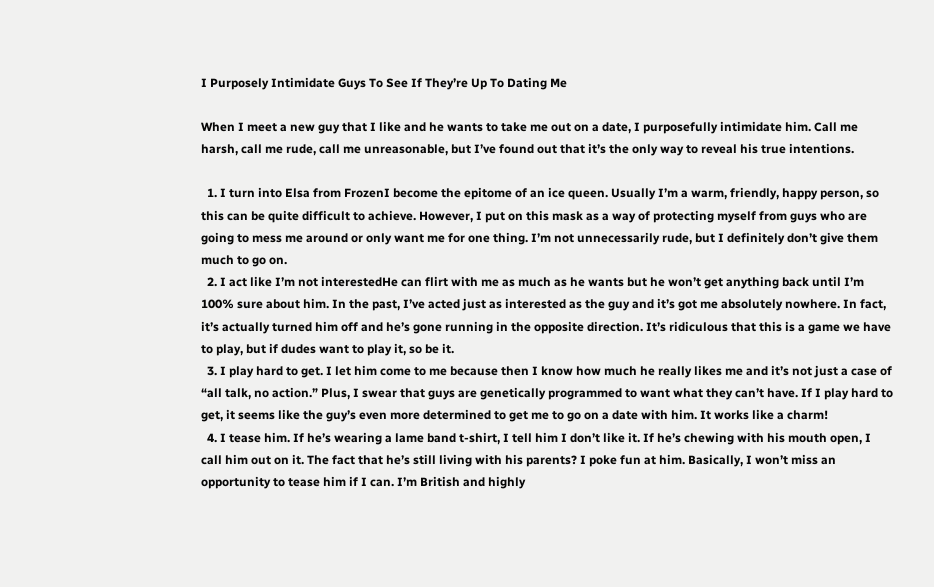I Purposely Intimidate Guys To See If They’re Up To Dating Me

When I meet a new guy that I like and he wants to take me out on a date, I purposefully intimidate him. Call me harsh, call me rude, call me unreasonable, but I’ve found out that it’s the only way to reveal his true intentions.

  1. I turn into Elsa from FrozenI become the epitome of an ice queen. Usually I’m a warm, friendly, happy person, so this can be quite difficult to achieve. However, I put on this mask as a way of protecting myself from guys who are going to mess me around or only want me for one thing. I’m not unnecessarily rude, but I definitely don’t give them much to go on.
  2. I act like I’m not interestedHe can flirt with me as much as he wants but he won’t get anything back until I’m 100% sure about him. In the past, I’ve acted just as interested as the guy and it’s got me absolutely nowhere. In fact, it’s actually turned him off and he’s gone running in the opposite direction. It’s ridiculous that this is a game we have to play, but if dudes want to play it, so be it.
  3. I play hard to get. I let him come to me because then I know how much he really likes me and it’s not just a case of “all talk, no action.” Plus, I swear that guys are genetically programmed to want what they can’t have. If I play hard to get, it seems like the guy’s even more determined to get me to go on a date with him. It works like a charm!
  4. I tease him. If he’s wearing a lame band t-shirt, I tell him I don’t like it. If he’s chewing with his mouth open, I call him out on it. The fact that he’s still living with his parents? I poke fun at him. Basically, I won’t miss an opportunity to tease him if I can. I’m British and highly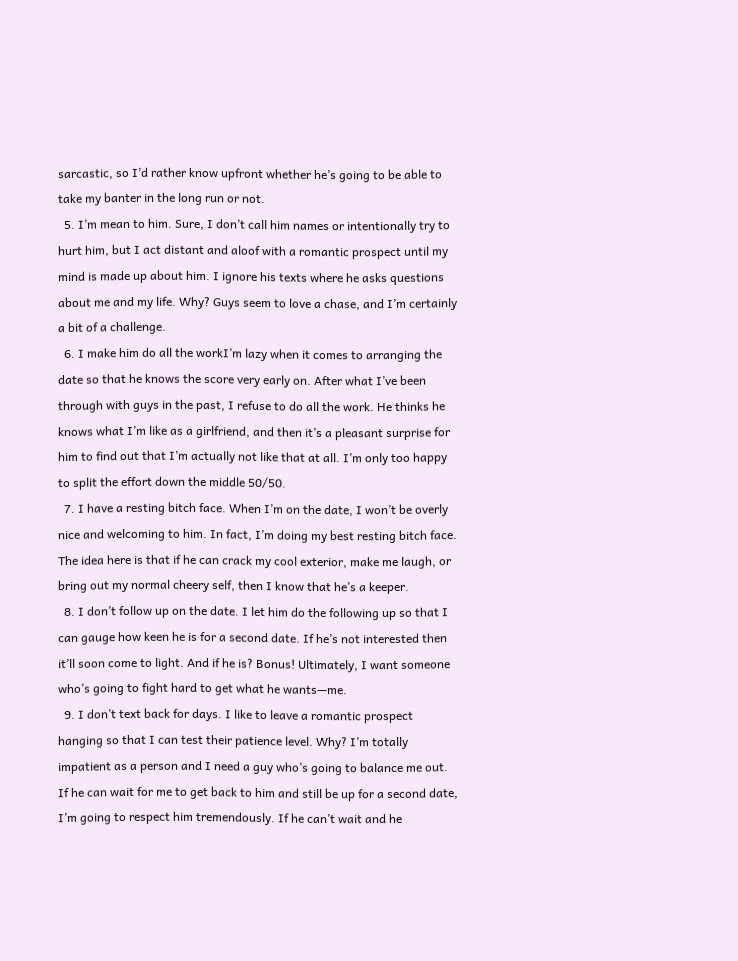sarcastic, so I’d rather know upfront whether he’s going to be able to take my banter in the long run or not.
  5. I’m mean to him. Sure, I don’t call him names or intentionally try to hurt him, but I act distant and aloof with a romantic prospect until my mind is made up about him. I ignore his texts where he asks questions about me and my life. Why? Guys seem to love a chase, and I’m certainly a bit of a challenge.
  6. I make him do all the workI’m lazy when it comes to arranging the date so that he knows the score very early on. After what I’ve been through with guys in the past, I refuse to do all the work. He thinks he knows what I’m like as a girlfriend, and then it’s a pleasant surprise for him to find out that I’m actually not like that at all. I’m only too happy to split the effort down the middle 50/50.
  7. I have a resting bitch face. When I’m on the date, I won’t be overly nice and welcoming to him. In fact, I’m doing my best resting bitch face. The idea here is that if he can crack my cool exterior, make me laugh, or bring out my normal cheery self, then I know that he’s a keeper.
  8. I don’t follow up on the date. I let him do the following up so that I can gauge how keen he is for a second date. If he’s not interested then it’ll soon come to light. And if he is? Bonus! Ultimately, I want someone who’s going to fight hard to get what he wants—me.
  9. I don’t text back for days. I like to leave a romantic prospect hanging so that I can test their patience level. Why? I’m totally impatient as a person and I need a guy who’s going to balance me out. If he can wait for me to get back to him and still be up for a second date, I’m going to respect him tremendously. If he can’t wait and he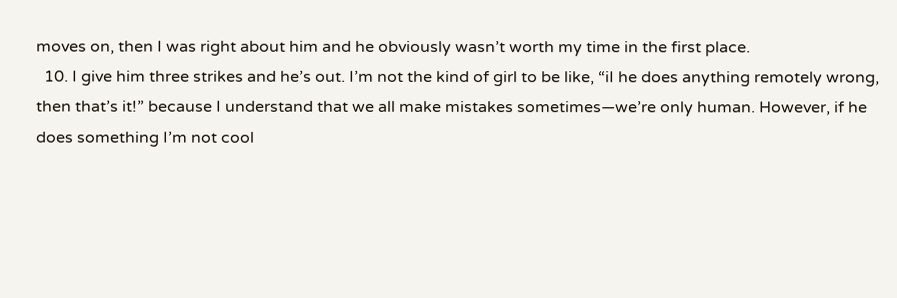moves on, then I was right about him and he obviously wasn’t worth my time in the first place.
  10. I give him three strikes and he’s out. I’m not the kind of girl to be like, “iI he does anything remotely wrong, then that’s it!” because I understand that we all make mistakes sometimes—we’re only human. However, if he does something I’m not cool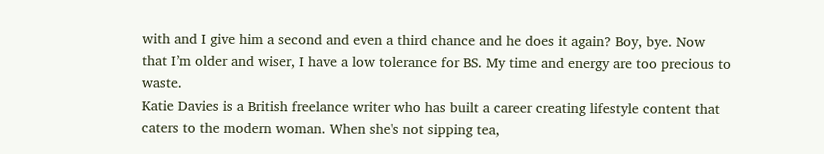with and I give him a second and even a third chance and he does it again? Boy, bye. Now that I’m older and wiser, I have a low tolerance for BS. My time and energy are too precious to waste.
Katie Davies is a British freelance writer who has built a career creating lifestyle content that caters to the modern woman. When she's not sipping tea,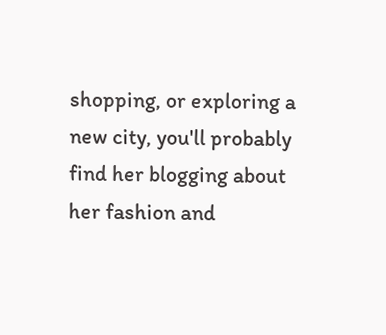shopping, or exploring a new city, you'll probably find her blogging about her fashion and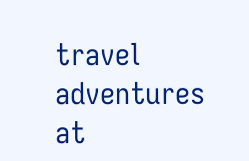travel adventures at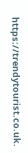https://trendytourist.co.uk.